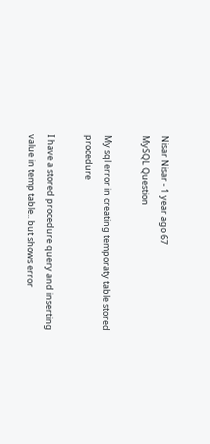Nisar Nisar - 1 year ago 67
MySQL Question

My sql error in creating temporaty table stored procedure

I have a stored procedure query and inserting value in temp table.. but shows error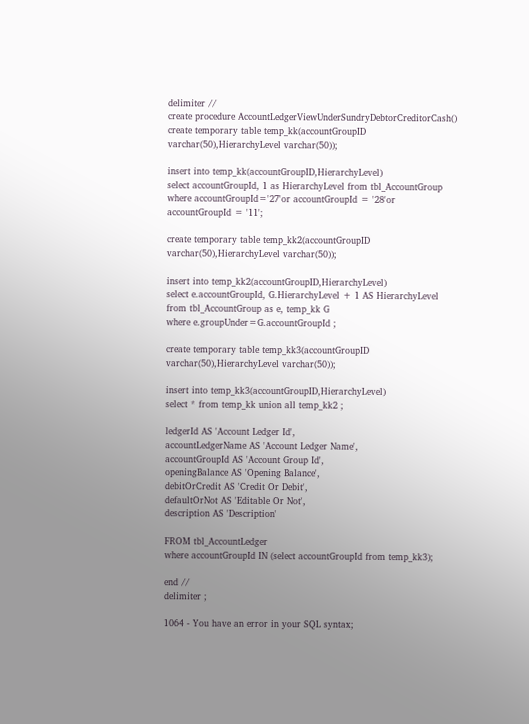delimiter //
create procedure AccountLedgerViewUnderSundryDebtorCreditorCash()
create temporary table temp_kk(accountGroupID varchar(50),HierarchyLevel varchar(50));

insert into temp_kk(accountGroupID,HierarchyLevel)
select accountGroupId, 1 as HierarchyLevel from tbl_AccountGroup
where accountGroupId='27'or accountGroupId = '28'or
accountGroupId = '11';

create temporary table temp_kk2(accountGroupID varchar(50),HierarchyLevel varchar(50));

insert into temp_kk2(accountGroupID,HierarchyLevel)
select e.accountGroupId, G.HierarchyLevel + 1 AS HierarchyLevel
from tbl_AccountGroup as e, temp_kk G
where e.groupUnder=G.accountGroupId ;

create temporary table temp_kk3(accountGroupID varchar(50),HierarchyLevel varchar(50));

insert into temp_kk3(accountGroupID,HierarchyLevel)
select * from temp_kk union all temp_kk2 ;

ledgerId AS 'Account Ledger Id',
accountLedgerName AS 'Account Ledger Name',
accountGroupId AS 'Account Group Id',
openingBalance AS 'Opening Balance',
debitOrCredit AS 'Credit Or Debit',
defaultOrNot AS 'Editable Or Not',
description AS 'Description'

FROM tbl_AccountLedger
where accountGroupId IN (select accountGroupId from temp_kk3);

end //
delimiter ;

1064 - You have an error in your SQL syntax;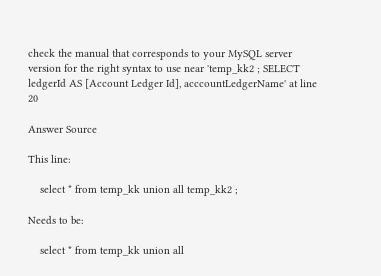check the manual that corresponds to your MySQL server version for the right syntax to use near 'temp_kk2 ; SELECT ledgerId AS [Account Ledger Id], acccountLedgerName' at line 20

Answer Source

This line:

    select * from temp_kk union all temp_kk2 ;

Needs to be:

    select * from temp_kk union all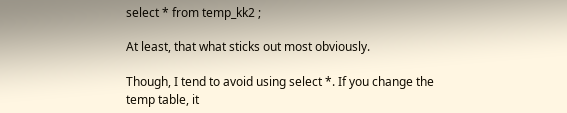select * from temp_kk2 ;

At least, that what sticks out most obviously.

Though, I tend to avoid using select *. If you change the temp table, it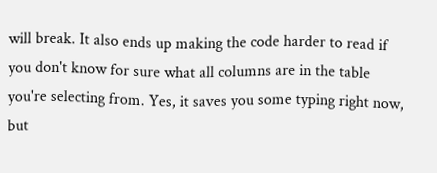will break. It also ends up making the code harder to read if you don't know for sure what all columns are in the table you're selecting from. Yes, it saves you some typing right now, but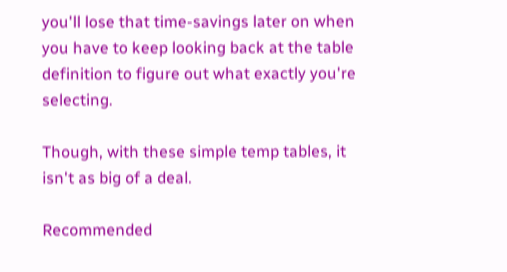you'll lose that time-savings later on when you have to keep looking back at the table definition to figure out what exactly you're selecting.

Though, with these simple temp tables, it isn't as big of a deal.

Recommended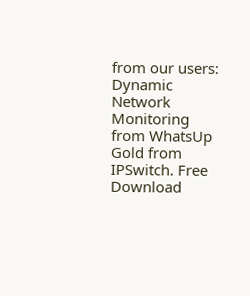from our users: Dynamic Network Monitoring from WhatsUp Gold from IPSwitch. Free Download